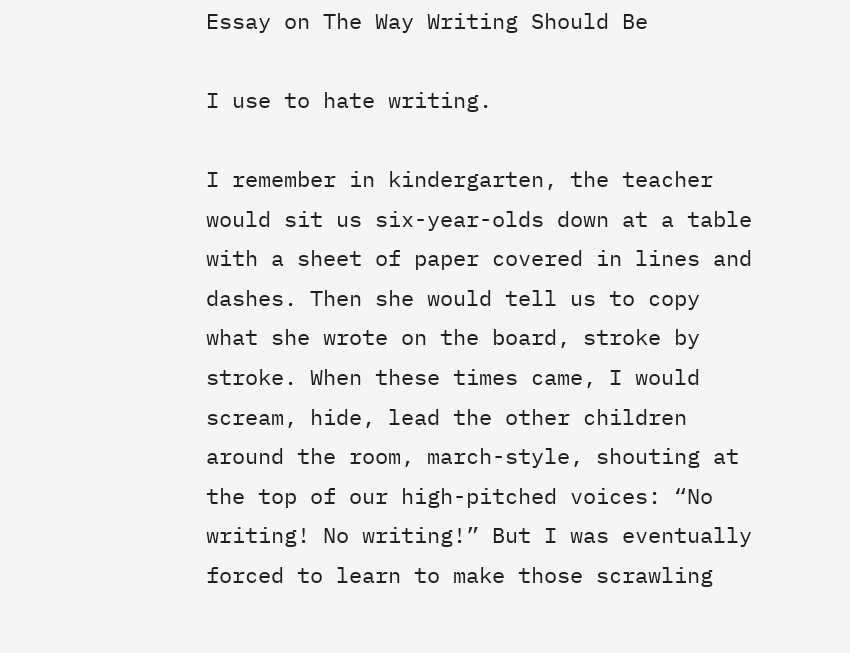Essay on The Way Writing Should Be

I use to hate writing.

I remember in kindergarten, the teacher would sit us six-year-olds down at a table with a sheet of paper covered in lines and dashes. Then she would tell us to copy what she wrote on the board, stroke by stroke. When these times came, I would scream, hide, lead the other children around the room, march-style, shouting at the top of our high-pitched voices: “No writing! No writing!” But I was eventually forced to learn to make those scrawling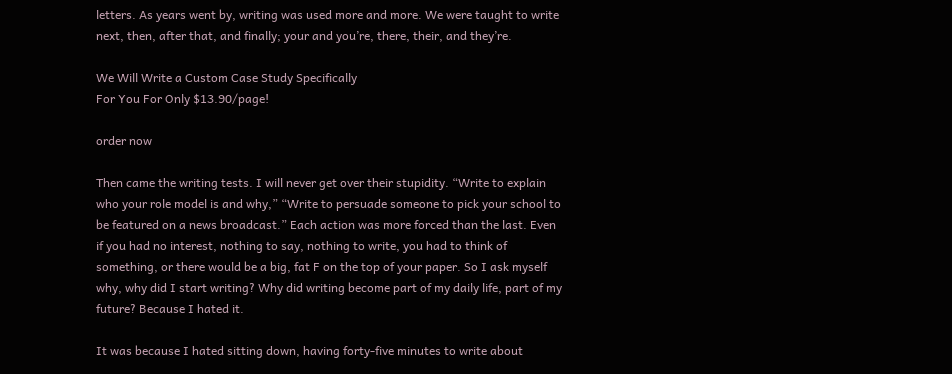letters. As years went by, writing was used more and more. We were taught to write next, then, after that, and finally; your and you’re, there, their, and they’re.

We Will Write a Custom Case Study Specifically
For You For Only $13.90/page!

order now

Then came the writing tests. I will never get over their stupidity. “Write to explain who your role model is and why,” “Write to persuade someone to pick your school to be featured on a news broadcast.” Each action was more forced than the last. Even if you had no interest, nothing to say, nothing to write, you had to think of something, or there would be a big, fat F on the top of your paper. So I ask myself why, why did I start writing? Why did writing become part of my daily life, part of my future? Because I hated it.

It was because I hated sitting down, having forty-five minutes to write about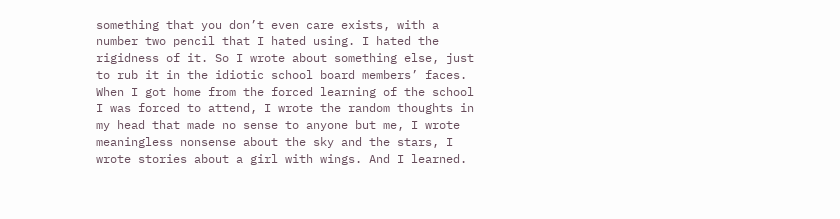something that you don’t even care exists, with a number two pencil that I hated using. I hated the rigidness of it. So I wrote about something else, just to rub it in the idiotic school board members’ faces. When I got home from the forced learning of the school I was forced to attend, I wrote the random thoughts in my head that made no sense to anyone but me, I wrote meaningless nonsense about the sky and the stars, I wrote stories about a girl with wings. And I learned.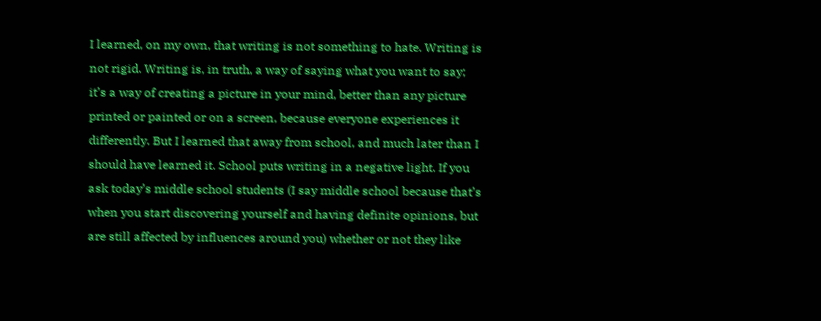I learned, on my own, that writing is not something to hate. Writing is not rigid. Writing is, in truth, a way of saying what you want to say; it’s a way of creating a picture in your mind, better than any picture printed or painted or on a screen, because everyone experiences it differently. But I learned that away from school, and much later than I should have learned it. School puts writing in a negative light. If you ask today’s middle school students (I say middle school because that’s when you start discovering yourself and having definite opinions, but are still affected by influences around you) whether or not they like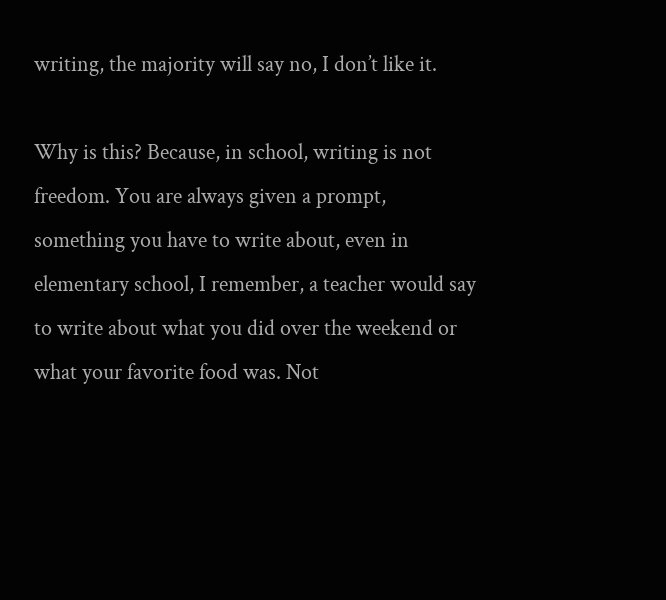writing, the majority will say no, I don’t like it.

Why is this? Because, in school, writing is not freedom. You are always given a prompt, something you have to write about, even in elementary school, I remember, a teacher would say to write about what you did over the weekend or what your favorite food was. Not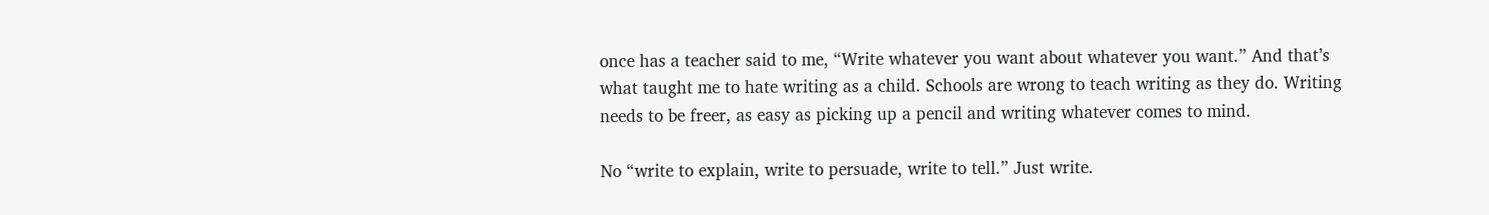once has a teacher said to me, “Write whatever you want about whatever you want.” And that’s what taught me to hate writing as a child. Schools are wrong to teach writing as they do. Writing needs to be freer, as easy as picking up a pencil and writing whatever comes to mind.

No “write to explain, write to persuade, write to tell.” Just write.